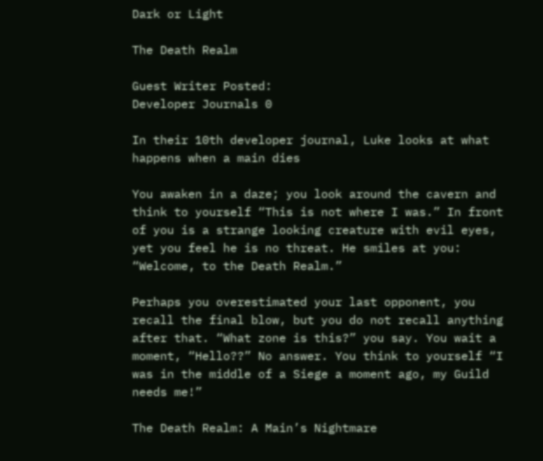Dark or Light

The Death Realm

Guest Writer Posted:
Developer Journals 0

In their 10th developer journal, Luke looks at what happens when a main dies

You awaken in a daze; you look around the cavern and think to yourself “This is not where I was.” In front of you is a strange looking creature with evil eyes, yet you feel he is no threat. He smiles at you: “Welcome, to the Death Realm.”

Perhaps you overestimated your last opponent, you recall the final blow, but you do not recall anything after that. “What zone is this?” you say. You wait a moment, “Hello??” No answer. You think to yourself “I was in the middle of a Siege a moment ago, my Guild needs me!”

The Death Realm: A Main’s Nightmare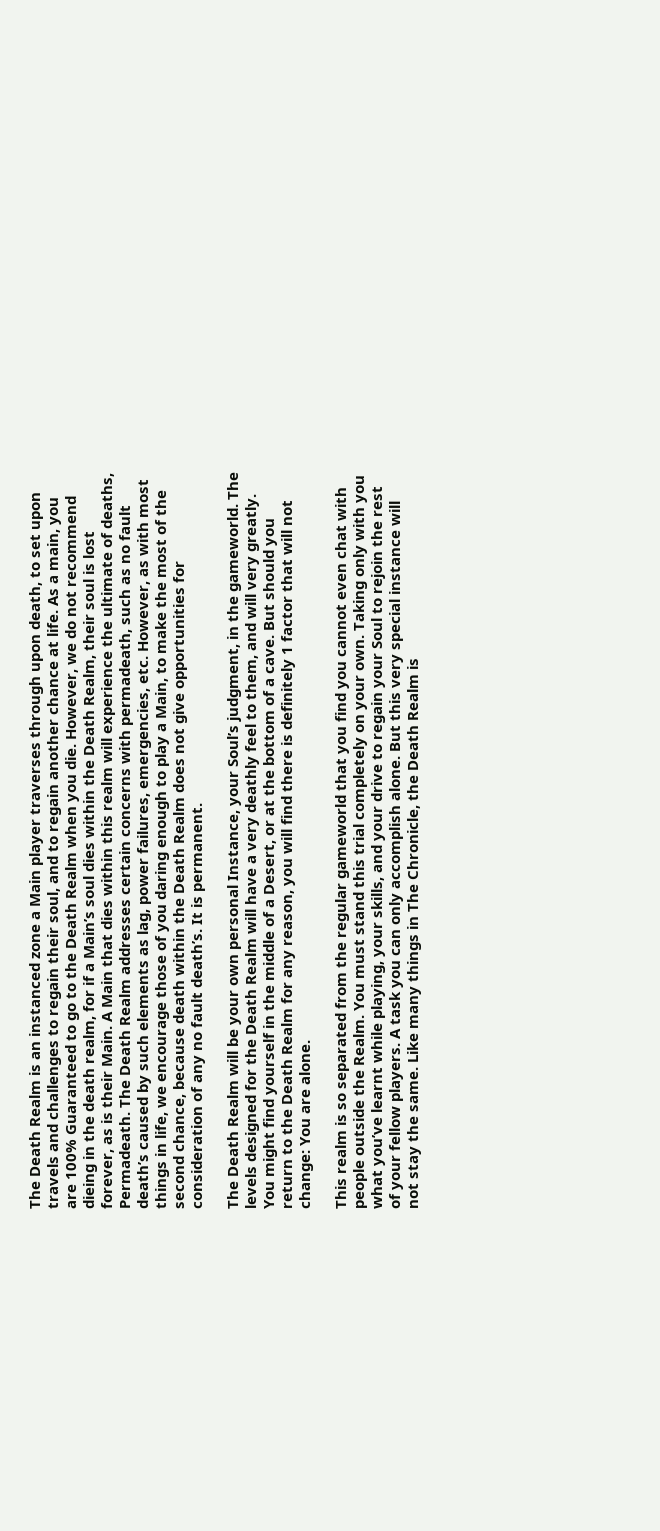The Death Realm is an instanced zone a Main player traverses through upon death, to set upon travels and challenges to regain their soul, and to regain another chance at life. As a main, you are 100% Guaranteed to go to the Death Realm when you die. However, we do not recommend dieing in the death realm, for if a Main’s soul dies within the Death Realm, their soul is lost forever, as is their Main. A Main that dies within this realm will experience the ultimate of deaths, Permadeath. The Death Realm addresses certain concerns with permadeath, such as no fault death’s caused by such elements as lag, power failures, emergencies, etc. However, as with most things in life, we encourage those of you daring enough to play a Main, to make the most of the second chance, because death within the Death Realm does not give opportunities for consideration of any no fault death’s. It is permanent.

The Death Realm will be your own personal Instance, your Soul’s judgment, in the gameworld. The levels designed for the Death Realm will have a very deathly feel to them, and will very greatly. You might find yourself in the middle of a Desert, or at the bottom of a cave. But should you return to the Death Realm for any reason, you will find there is definitely 1 factor that will not change: You are alone.

This realm is so separated from the regular gameworld that you find you cannot even chat with people outside the Realm. You must stand this trial completely on your own. Taking only with you what you’ve learnt while playing, your skills, and your drive to regain your Soul to rejoin the rest of your fellow players. A task you can only accomplish alone. But this very special instance will not stay the same. Like many things in The Chronicle, the Death Realm is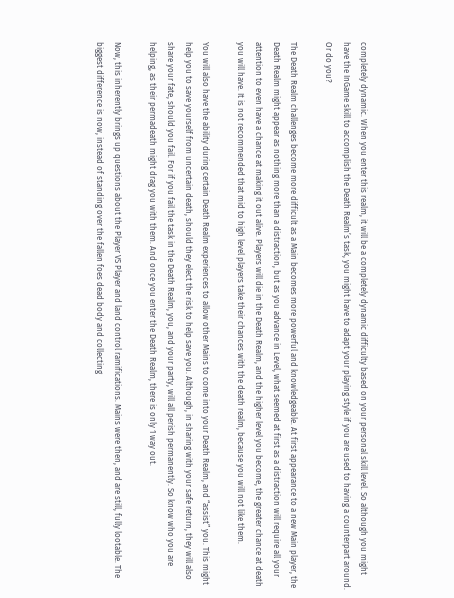completely dynamic. When you enter this realm, it will be a completely dynamic difficulty based on your personal skill level. So although you might have the InGame skill to accomplish the Death Realm’s task, you might have to adapt your playing style if you are used to having a counterpart around. Or do you?

The Death Realm challenges become more difficult as a Main becomes more powerful and knowledgeable. At first appearance to a new Main player, the Death Realm might appear as nothing more than a distraction, but as you advance in Level, what seemed at first as a distraction will require all your attention to even have a chance at making it out alive. Players will die in the Death Realm, and the higher level you become, the greater chance at death you will have. It is not recommended that mid to high level players take their chances with the death realm, because you will not like them.

You will also have the ability during certain Death Realm experiences to allow other Mains to come into your Death Realm, and “assist” you. This might help you to save yourself from uncertain death, should they elect the risk to help save you. Although, in sharing with your safe return, they will also share your fate, should you fail. For if you fail the task in the Death Realm, you, and your party, will all perish permanently. So know who you are helping, as their permadeath might drag you with them. And once you enter the Death Realm, there is only 1 way out.

Now, this inherently brings up questions about the Player VS Player and land control ramifications. Mains were then, and are still, fully lootable. The biggest difference is now, instead of standing over the fallen foes dead body and collecting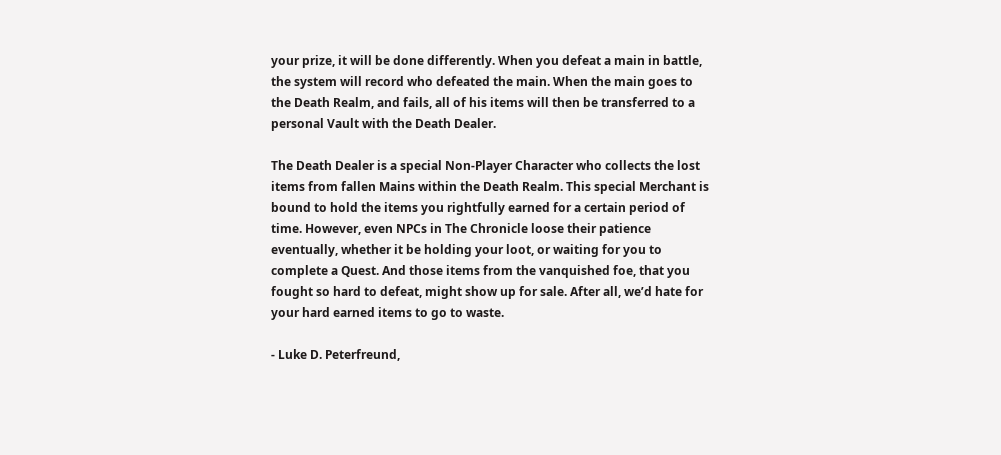your prize, it will be done differently. When you defeat a main in battle, the system will record who defeated the main. When the main goes to the Death Realm, and fails, all of his items will then be transferred to a personal Vault with the Death Dealer.

The Death Dealer is a special Non-Player Character who collects the lost items from fallen Mains within the Death Realm. This special Merchant is bound to hold the items you rightfully earned for a certain period of time. However, even NPCs in The Chronicle loose their patience eventually, whether it be holding your loot, or waiting for you to complete a Quest. And those items from the vanquished foe, that you fought so hard to defeat, might show up for sale. After all, we’d hate for your hard earned items to go to waste.

- Luke D. Peterfreund,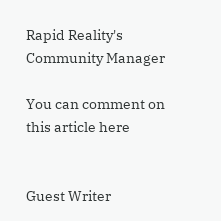Rapid Reality's Community Manager

You can comment on this article here


Guest Writer